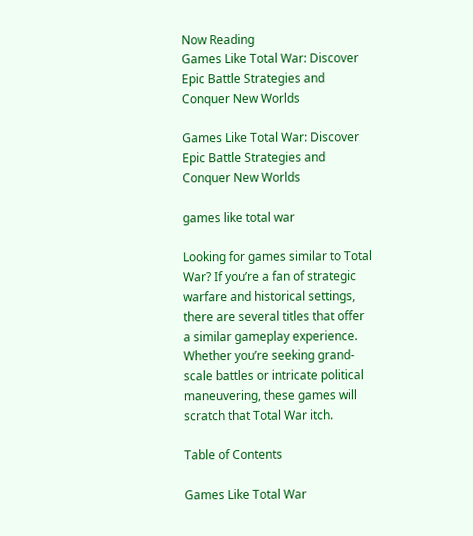Now Reading
Games Like Total War: Discover Epic Battle Strategies and Conquer New Worlds

Games Like Total War: Discover Epic Battle Strategies and Conquer New Worlds

games like total war

Looking for games similar to Total War? If you’re a fan of strategic warfare and historical settings, there are several titles that offer a similar gameplay experience. Whether you’re seeking grand-scale battles or intricate political maneuvering, these games will scratch that Total War itch.

Table of Contents

Games Like Total War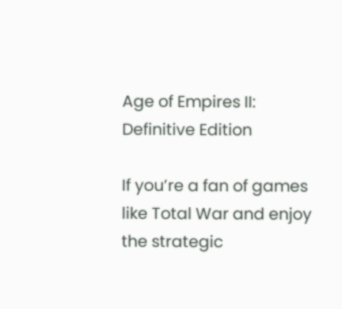Age of Empires II: Definitive Edition

If you’re a fan of games like Total War and enjoy the strategic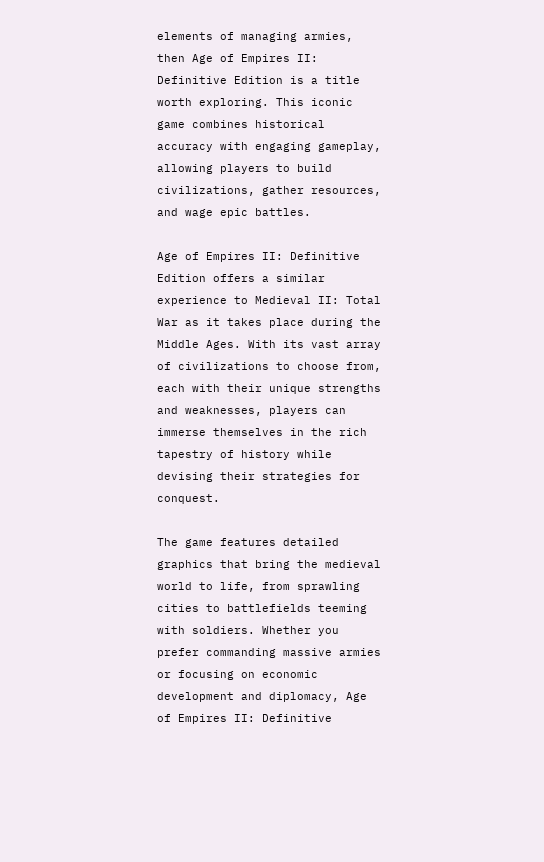elements of managing armies, then Age of Empires II: Definitive Edition is a title worth exploring. This iconic game combines historical accuracy with engaging gameplay, allowing players to build civilizations, gather resources, and wage epic battles.

Age of Empires II: Definitive Edition offers a similar experience to Medieval II: Total War as it takes place during the Middle Ages. With its vast array of civilizations to choose from, each with their unique strengths and weaknesses, players can immerse themselves in the rich tapestry of history while devising their strategies for conquest.

The game features detailed graphics that bring the medieval world to life, from sprawling cities to battlefields teeming with soldiers. Whether you prefer commanding massive armies or focusing on economic development and diplomacy, Age of Empires II: Definitive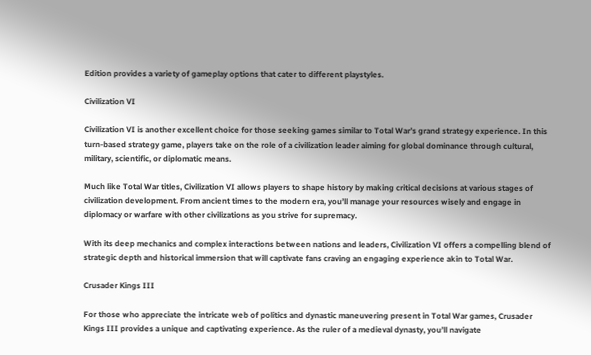Edition provides a variety of gameplay options that cater to different playstyles.

Civilization VI

Civilization VI is another excellent choice for those seeking games similar to Total War’s grand strategy experience. In this turn-based strategy game, players take on the role of a civilization leader aiming for global dominance through cultural, military, scientific, or diplomatic means.

Much like Total War titles, Civilization VI allows players to shape history by making critical decisions at various stages of civilization development. From ancient times to the modern era, you’ll manage your resources wisely and engage in diplomacy or warfare with other civilizations as you strive for supremacy.

With its deep mechanics and complex interactions between nations and leaders, Civilization VI offers a compelling blend of strategic depth and historical immersion that will captivate fans craving an engaging experience akin to Total War.

Crusader Kings III

For those who appreciate the intricate web of politics and dynastic maneuvering present in Total War games, Crusader Kings III provides a unique and captivating experience. As the ruler of a medieval dynasty, you’ll navigate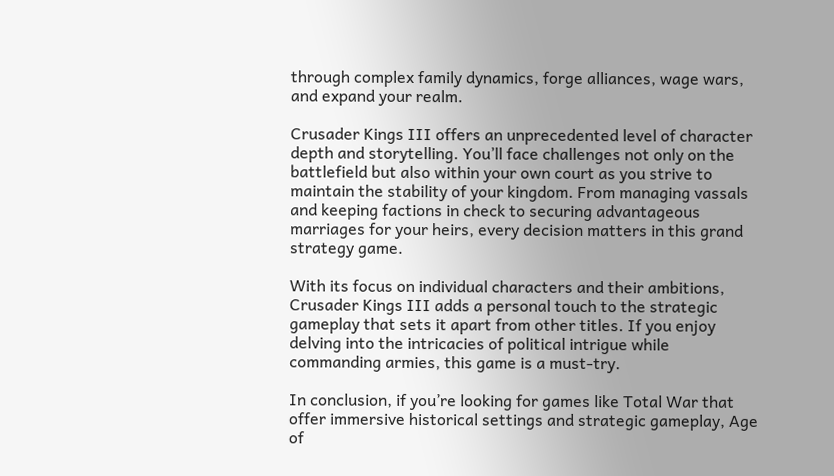through complex family dynamics, forge alliances, wage wars, and expand your realm.

Crusader Kings III offers an unprecedented level of character depth and storytelling. You’ll face challenges not only on the battlefield but also within your own court as you strive to maintain the stability of your kingdom. From managing vassals and keeping factions in check to securing advantageous marriages for your heirs, every decision matters in this grand strategy game.

With its focus on individual characters and their ambitions, Crusader Kings III adds a personal touch to the strategic gameplay that sets it apart from other titles. If you enjoy delving into the intricacies of political intrigue while commanding armies, this game is a must-try.

In conclusion, if you’re looking for games like Total War that offer immersive historical settings and strategic gameplay, Age of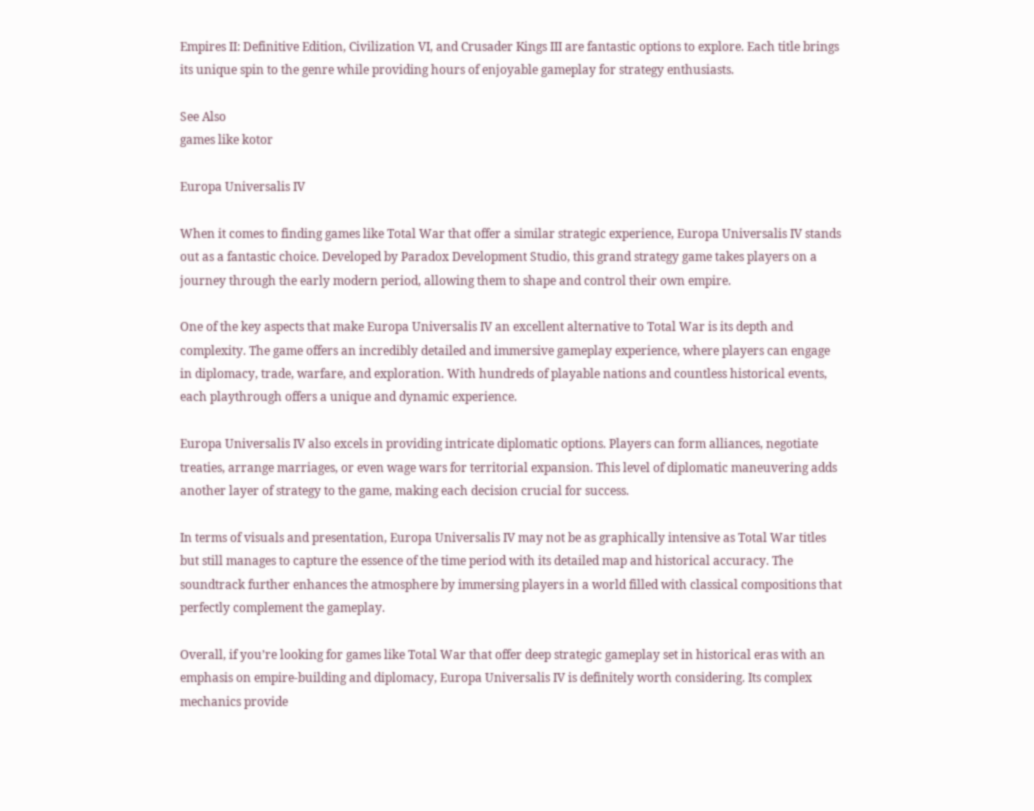Empires II: Definitive Edition, Civilization VI, and Crusader Kings III are fantastic options to explore. Each title brings its unique spin to the genre while providing hours of enjoyable gameplay for strategy enthusiasts.

See Also
games like kotor

Europa Universalis IV

When it comes to finding games like Total War that offer a similar strategic experience, Europa Universalis IV stands out as a fantastic choice. Developed by Paradox Development Studio, this grand strategy game takes players on a journey through the early modern period, allowing them to shape and control their own empire.

One of the key aspects that make Europa Universalis IV an excellent alternative to Total War is its depth and complexity. The game offers an incredibly detailed and immersive gameplay experience, where players can engage in diplomacy, trade, warfare, and exploration. With hundreds of playable nations and countless historical events, each playthrough offers a unique and dynamic experience.

Europa Universalis IV also excels in providing intricate diplomatic options. Players can form alliances, negotiate treaties, arrange marriages, or even wage wars for territorial expansion. This level of diplomatic maneuvering adds another layer of strategy to the game, making each decision crucial for success.

In terms of visuals and presentation, Europa Universalis IV may not be as graphically intensive as Total War titles but still manages to capture the essence of the time period with its detailed map and historical accuracy. The soundtrack further enhances the atmosphere by immersing players in a world filled with classical compositions that perfectly complement the gameplay.

Overall, if you’re looking for games like Total War that offer deep strategic gameplay set in historical eras with an emphasis on empire-building and diplomacy, Europa Universalis IV is definitely worth considering. Its complex mechanics provide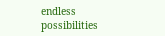endless possibilities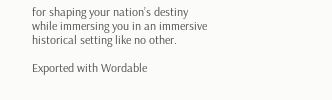for shaping your nation’s destiny while immersing you in an immersive historical setting like no other.

Exported with Wordable